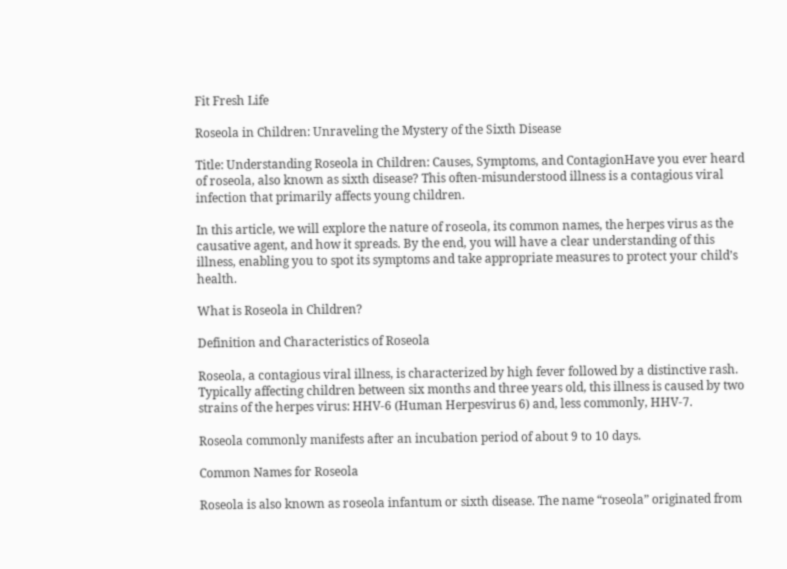Fit Fresh Life

Roseola in Children: Unraveling the Mystery of the Sixth Disease

Title: Understanding Roseola in Children: Causes, Symptoms, and ContagionHave you ever heard of roseola, also known as sixth disease? This often-misunderstood illness is a contagious viral infection that primarily affects young children.

In this article, we will explore the nature of roseola, its common names, the herpes virus as the causative agent, and how it spreads. By the end, you will have a clear understanding of this illness, enabling you to spot its symptoms and take appropriate measures to protect your child’s health.

What is Roseola in Children?

Definition and Characteristics of Roseola

Roseola, a contagious viral illness, is characterized by high fever followed by a distinctive rash. Typically affecting children between six months and three years old, this illness is caused by two strains of the herpes virus: HHV-6 (Human Herpesvirus 6) and, less commonly, HHV-7.

Roseola commonly manifests after an incubation period of about 9 to 10 days.

Common Names for Roseola

Roseola is also known as roseola infantum or sixth disease. The name “roseola” originated from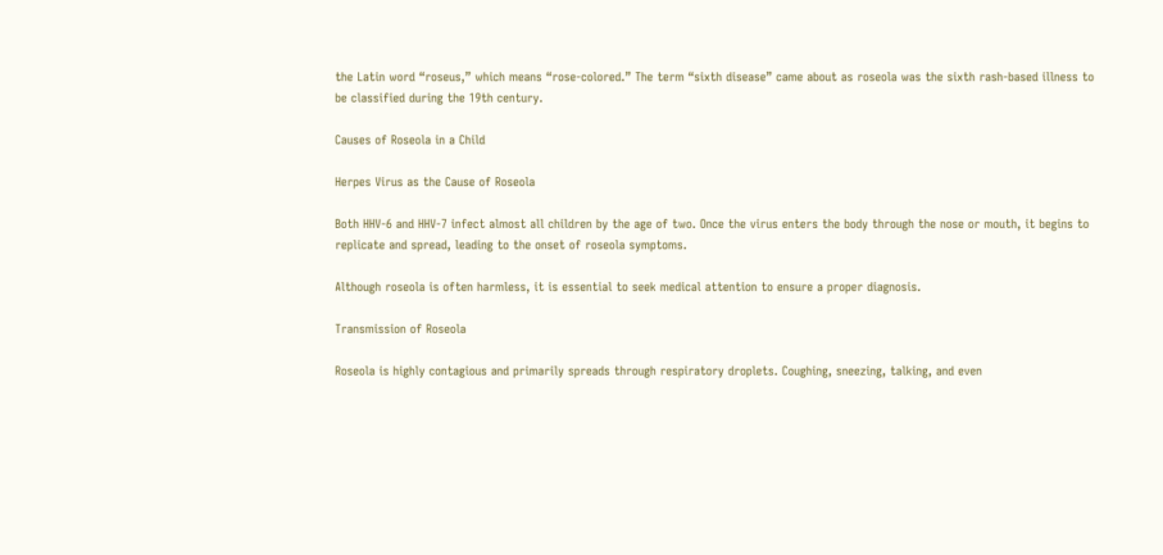the Latin word “roseus,” which means “rose-colored.” The term “sixth disease” came about as roseola was the sixth rash-based illness to be classified during the 19th century.

Causes of Roseola in a Child

Herpes Virus as the Cause of Roseola

Both HHV-6 and HHV-7 infect almost all children by the age of two. Once the virus enters the body through the nose or mouth, it begins to replicate and spread, leading to the onset of roseola symptoms.

Although roseola is often harmless, it is essential to seek medical attention to ensure a proper diagnosis.

Transmission of Roseola

Roseola is highly contagious and primarily spreads through respiratory droplets. Coughing, sneezing, talking, and even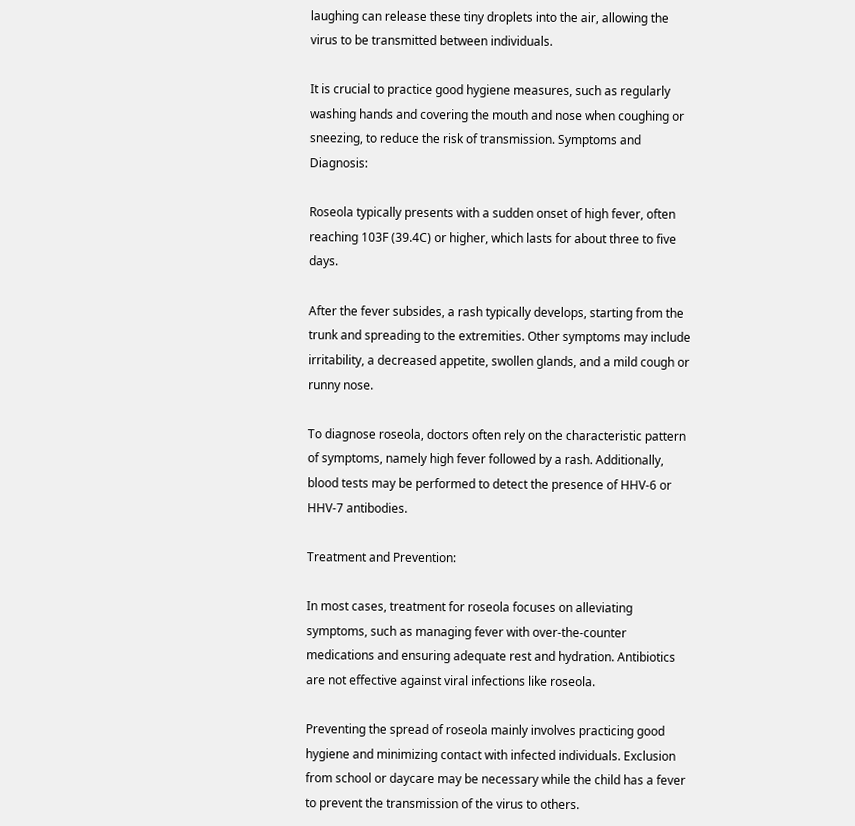laughing can release these tiny droplets into the air, allowing the virus to be transmitted between individuals.

It is crucial to practice good hygiene measures, such as regularly washing hands and covering the mouth and nose when coughing or sneezing, to reduce the risk of transmission. Symptoms and Diagnosis:

Roseola typically presents with a sudden onset of high fever, often reaching 103F (39.4C) or higher, which lasts for about three to five days.

After the fever subsides, a rash typically develops, starting from the trunk and spreading to the extremities. Other symptoms may include irritability, a decreased appetite, swollen glands, and a mild cough or runny nose.

To diagnose roseola, doctors often rely on the characteristic pattern of symptoms, namely high fever followed by a rash. Additionally, blood tests may be performed to detect the presence of HHV-6 or HHV-7 antibodies.

Treatment and Prevention:

In most cases, treatment for roseola focuses on alleviating symptoms, such as managing fever with over-the-counter medications and ensuring adequate rest and hydration. Antibiotics are not effective against viral infections like roseola.

Preventing the spread of roseola mainly involves practicing good hygiene and minimizing contact with infected individuals. Exclusion from school or daycare may be necessary while the child has a fever to prevent the transmission of the virus to others.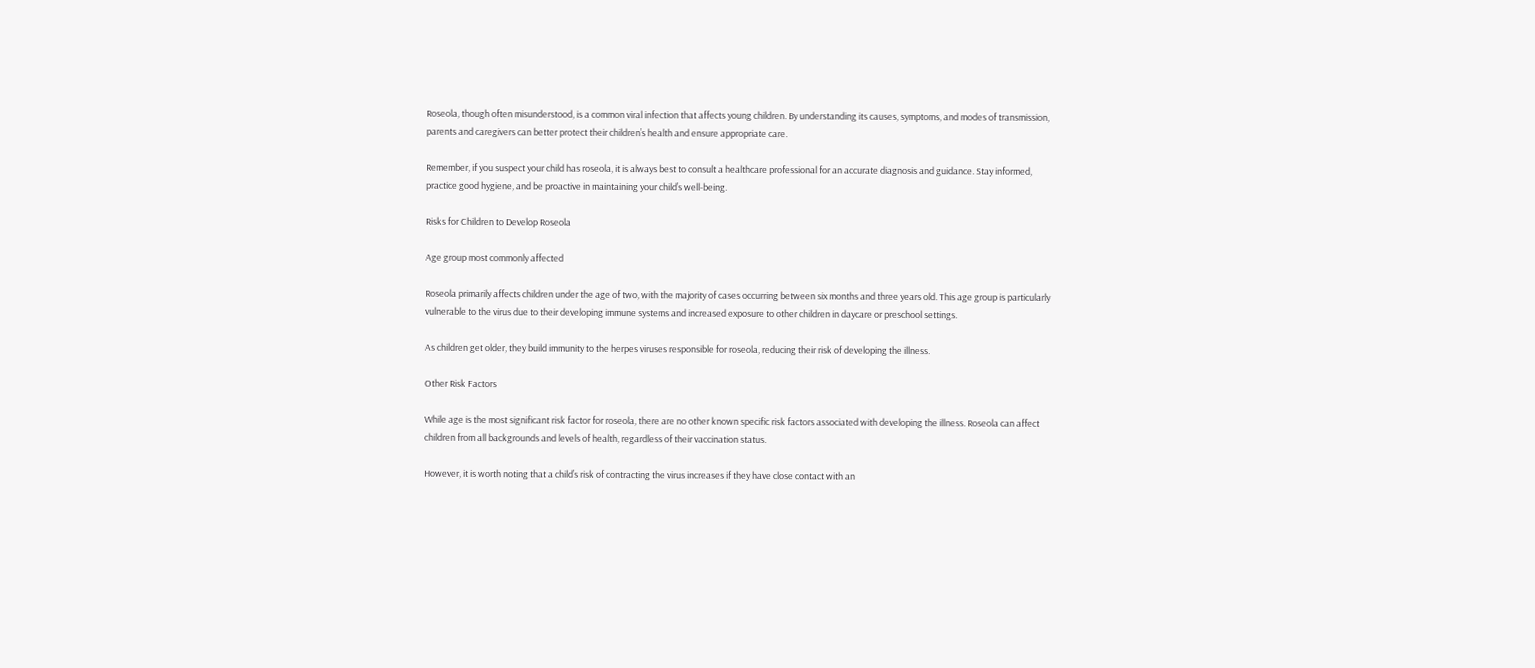Roseola, though often misunderstood, is a common viral infection that affects young children. By understanding its causes, symptoms, and modes of transmission, parents and caregivers can better protect their children’s health and ensure appropriate care.

Remember, if you suspect your child has roseola, it is always best to consult a healthcare professional for an accurate diagnosis and guidance. Stay informed, practice good hygiene, and be proactive in maintaining your child’s well-being.

Risks for Children to Develop Roseola

Age group most commonly affected

Roseola primarily affects children under the age of two, with the majority of cases occurring between six months and three years old. This age group is particularly vulnerable to the virus due to their developing immune systems and increased exposure to other children in daycare or preschool settings.

As children get older, they build immunity to the herpes viruses responsible for roseola, reducing their risk of developing the illness.

Other Risk Factors

While age is the most significant risk factor for roseola, there are no other known specific risk factors associated with developing the illness. Roseola can affect children from all backgrounds and levels of health, regardless of their vaccination status.

However, it is worth noting that a child’s risk of contracting the virus increases if they have close contact with an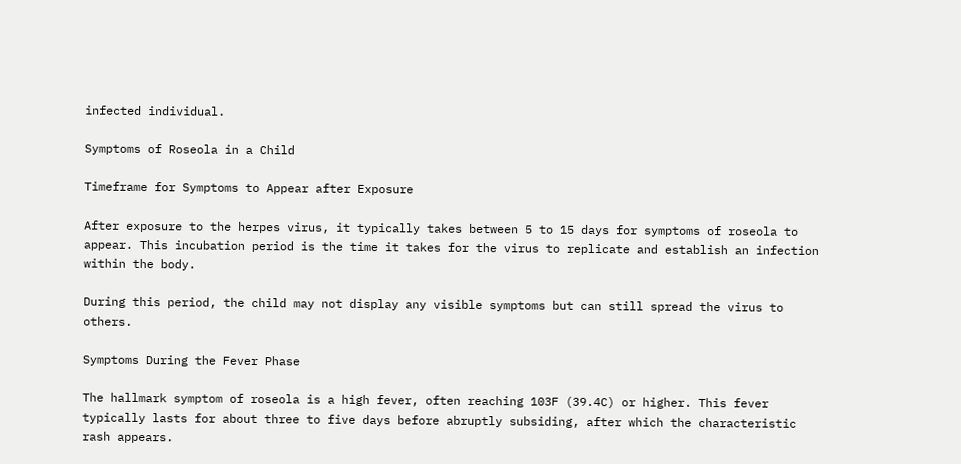infected individual.

Symptoms of Roseola in a Child

Timeframe for Symptoms to Appear after Exposure

After exposure to the herpes virus, it typically takes between 5 to 15 days for symptoms of roseola to appear. This incubation period is the time it takes for the virus to replicate and establish an infection within the body.

During this period, the child may not display any visible symptoms but can still spread the virus to others.

Symptoms During the Fever Phase

The hallmark symptom of roseola is a high fever, often reaching 103F (39.4C) or higher. This fever typically lasts for about three to five days before abruptly subsiding, after which the characteristic rash appears.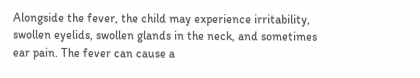Alongside the fever, the child may experience irritability, swollen eyelids, swollen glands in the neck, and sometimes ear pain. The fever can cause a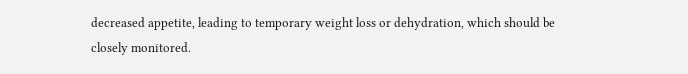decreased appetite, leading to temporary weight loss or dehydration, which should be closely monitored.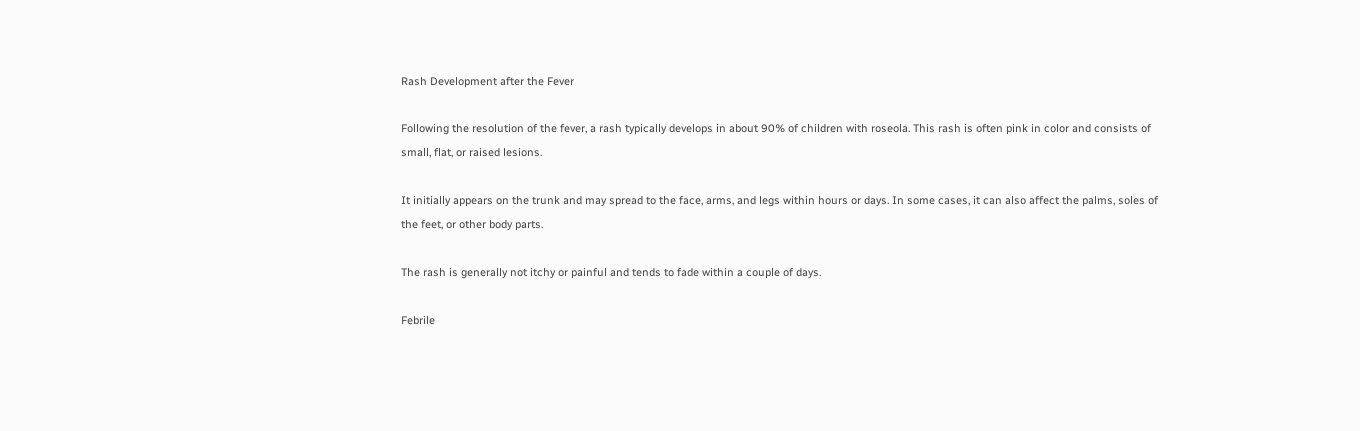Rash Development after the Fever

Following the resolution of the fever, a rash typically develops in about 90% of children with roseola. This rash is often pink in color and consists of small, flat, or raised lesions.

It initially appears on the trunk and may spread to the face, arms, and legs within hours or days. In some cases, it can also affect the palms, soles of the feet, or other body parts.

The rash is generally not itchy or painful and tends to fade within a couple of days.

Febrile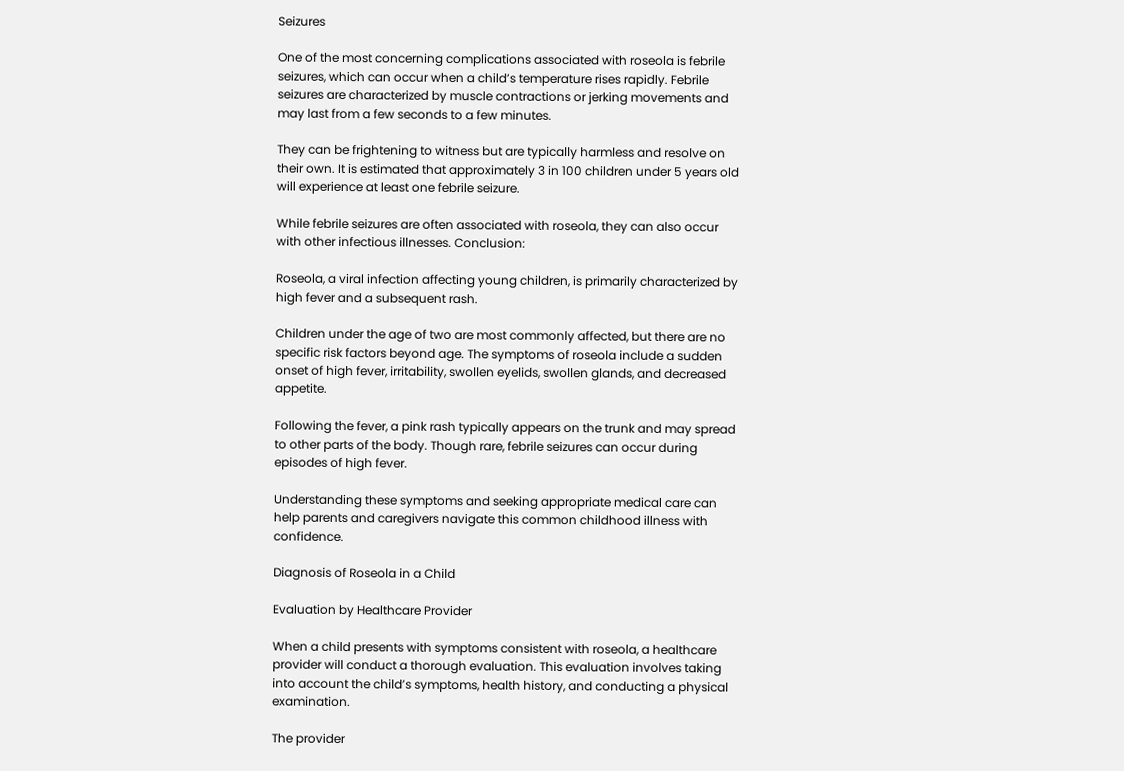Seizures

One of the most concerning complications associated with roseola is febrile seizures, which can occur when a child’s temperature rises rapidly. Febrile seizures are characterized by muscle contractions or jerking movements and may last from a few seconds to a few minutes.

They can be frightening to witness but are typically harmless and resolve on their own. It is estimated that approximately 3 in 100 children under 5 years old will experience at least one febrile seizure.

While febrile seizures are often associated with roseola, they can also occur with other infectious illnesses. Conclusion:

Roseola, a viral infection affecting young children, is primarily characterized by high fever and a subsequent rash.

Children under the age of two are most commonly affected, but there are no specific risk factors beyond age. The symptoms of roseola include a sudden onset of high fever, irritability, swollen eyelids, swollen glands, and decreased appetite.

Following the fever, a pink rash typically appears on the trunk and may spread to other parts of the body. Though rare, febrile seizures can occur during episodes of high fever.

Understanding these symptoms and seeking appropriate medical care can help parents and caregivers navigate this common childhood illness with confidence.

Diagnosis of Roseola in a Child

Evaluation by Healthcare Provider

When a child presents with symptoms consistent with roseola, a healthcare provider will conduct a thorough evaluation. This evaluation involves taking into account the child’s symptoms, health history, and conducting a physical examination.

The provider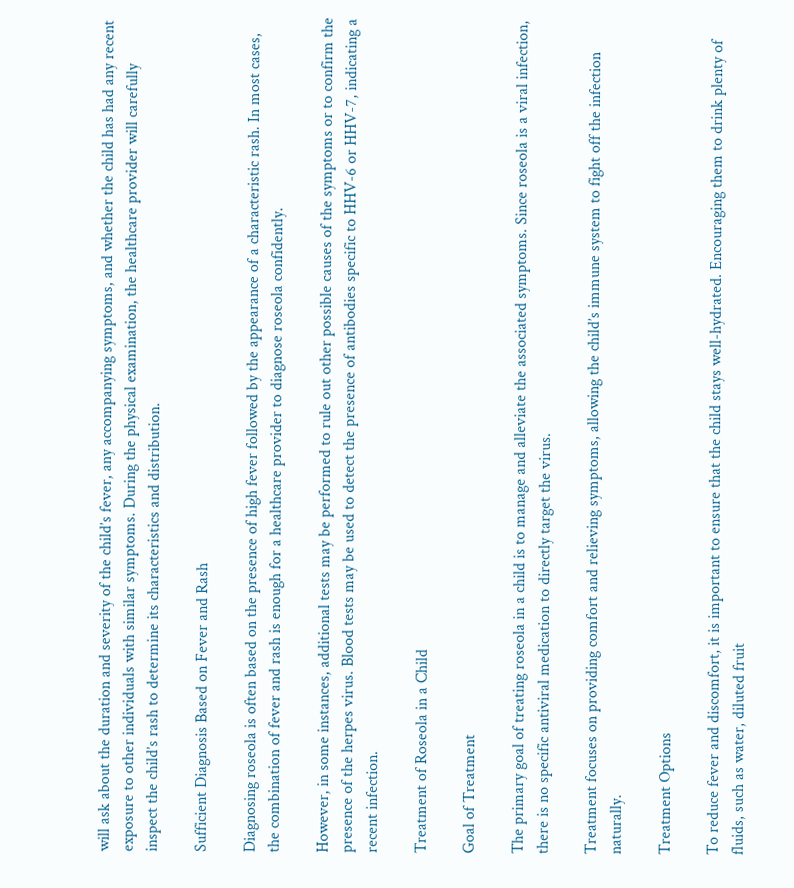will ask about the duration and severity of the child’s fever, any accompanying symptoms, and whether the child has had any recent exposure to other individuals with similar symptoms. During the physical examination, the healthcare provider will carefully inspect the child’s rash to determine its characteristics and distribution.

Sufficient Diagnosis Based on Fever and Rash

Diagnosing roseola is often based on the presence of high fever followed by the appearance of a characteristic rash. In most cases, the combination of fever and rash is enough for a healthcare provider to diagnose roseola confidently.

However, in some instances, additional tests may be performed to rule out other possible causes of the symptoms or to confirm the presence of the herpes virus. Blood tests may be used to detect the presence of antibodies specific to HHV-6 or HHV-7, indicating a recent infection.

Treatment of Roseola in a Child

Goal of Treatment

The primary goal of treating roseola in a child is to manage and alleviate the associated symptoms. Since roseola is a viral infection, there is no specific antiviral medication to directly target the virus.

Treatment focuses on providing comfort and relieving symptoms, allowing the child’s immune system to fight off the infection naturally.

Treatment Options

To reduce fever and discomfort, it is important to ensure that the child stays well-hydrated. Encouraging them to drink plenty of fluids, such as water, diluted fruit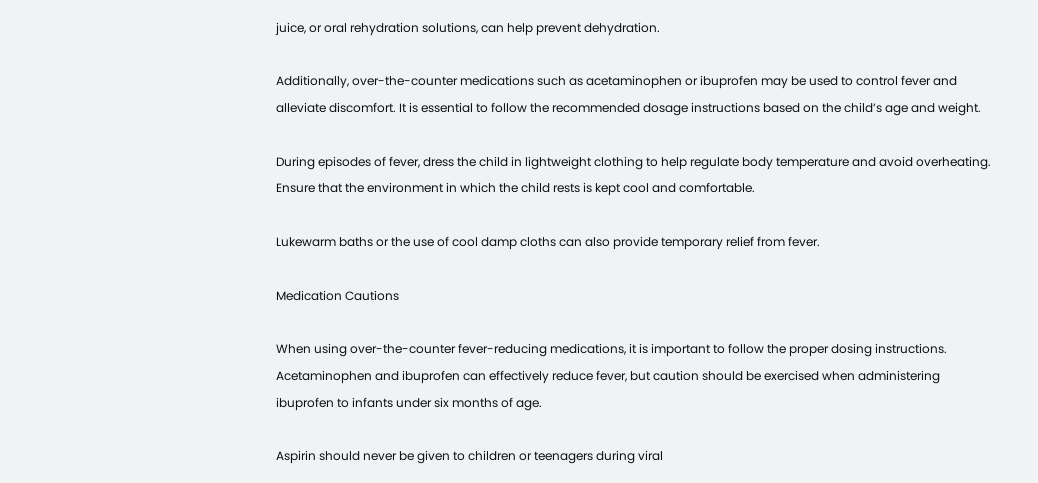juice, or oral rehydration solutions, can help prevent dehydration.

Additionally, over-the-counter medications such as acetaminophen or ibuprofen may be used to control fever and alleviate discomfort. It is essential to follow the recommended dosage instructions based on the child’s age and weight.

During episodes of fever, dress the child in lightweight clothing to help regulate body temperature and avoid overheating. Ensure that the environment in which the child rests is kept cool and comfortable.

Lukewarm baths or the use of cool damp cloths can also provide temporary relief from fever.

Medication Cautions

When using over-the-counter fever-reducing medications, it is important to follow the proper dosing instructions. Acetaminophen and ibuprofen can effectively reduce fever, but caution should be exercised when administering ibuprofen to infants under six months of age.

Aspirin should never be given to children or teenagers during viral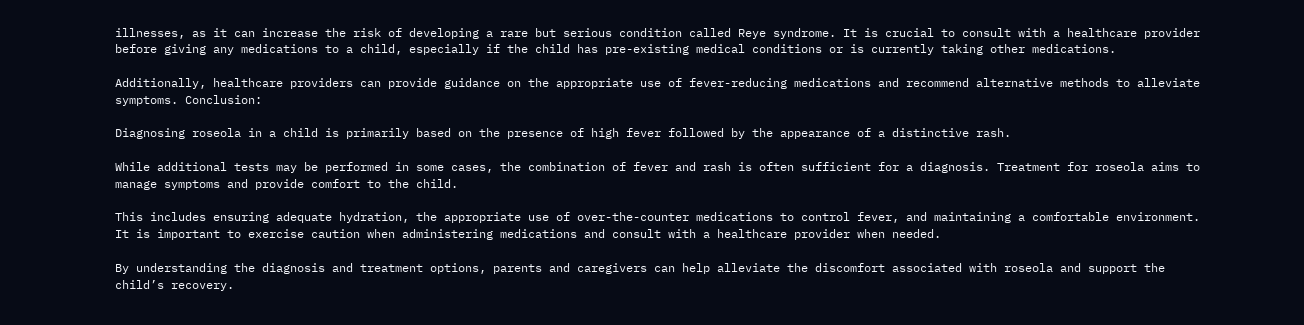illnesses, as it can increase the risk of developing a rare but serious condition called Reye syndrome. It is crucial to consult with a healthcare provider before giving any medications to a child, especially if the child has pre-existing medical conditions or is currently taking other medications.

Additionally, healthcare providers can provide guidance on the appropriate use of fever-reducing medications and recommend alternative methods to alleviate symptoms. Conclusion:

Diagnosing roseola in a child is primarily based on the presence of high fever followed by the appearance of a distinctive rash.

While additional tests may be performed in some cases, the combination of fever and rash is often sufficient for a diagnosis. Treatment for roseola aims to manage symptoms and provide comfort to the child.

This includes ensuring adequate hydration, the appropriate use of over-the-counter medications to control fever, and maintaining a comfortable environment. It is important to exercise caution when administering medications and consult with a healthcare provider when needed.

By understanding the diagnosis and treatment options, parents and caregivers can help alleviate the discomfort associated with roseola and support the child’s recovery.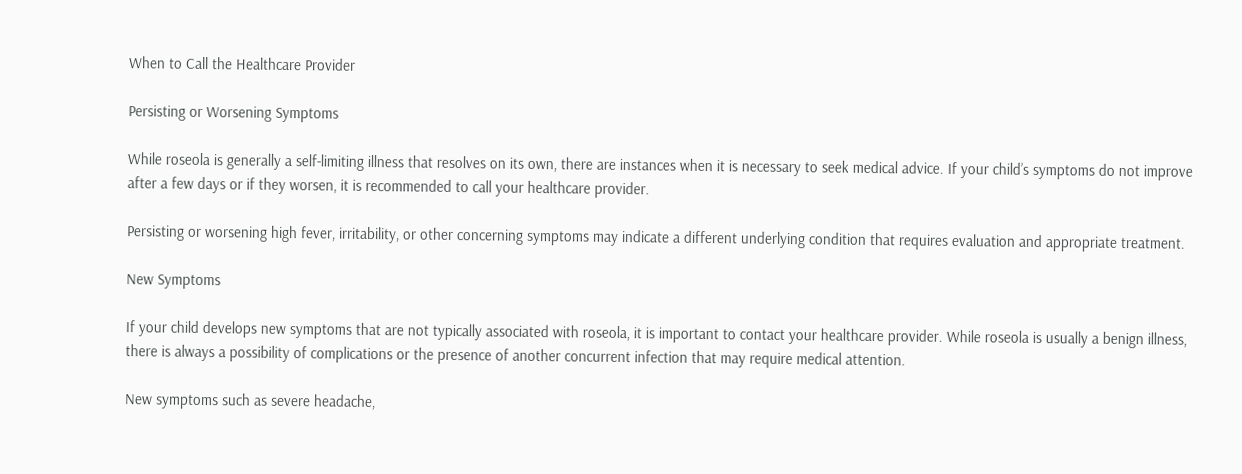When to Call the Healthcare Provider

Persisting or Worsening Symptoms

While roseola is generally a self-limiting illness that resolves on its own, there are instances when it is necessary to seek medical advice. If your child’s symptoms do not improve after a few days or if they worsen, it is recommended to call your healthcare provider.

Persisting or worsening high fever, irritability, or other concerning symptoms may indicate a different underlying condition that requires evaluation and appropriate treatment.

New Symptoms

If your child develops new symptoms that are not typically associated with roseola, it is important to contact your healthcare provider. While roseola is usually a benign illness, there is always a possibility of complications or the presence of another concurrent infection that may require medical attention.

New symptoms such as severe headache,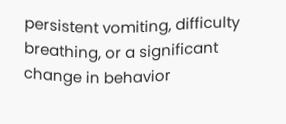persistent vomiting, difficulty breathing, or a significant change in behavior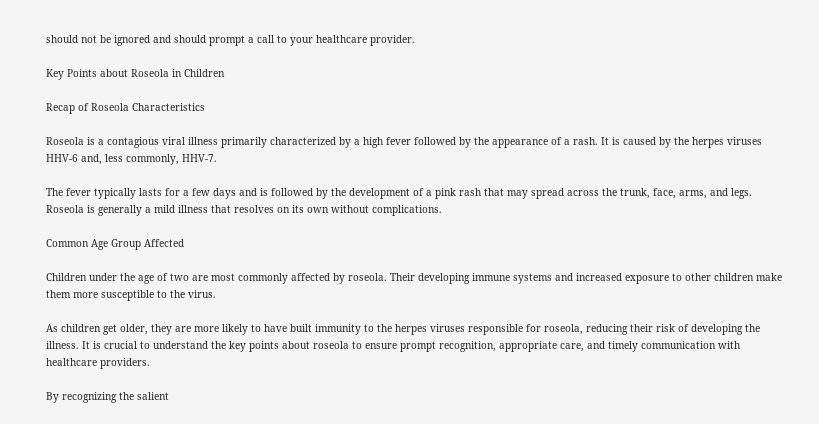should not be ignored and should prompt a call to your healthcare provider.

Key Points about Roseola in Children

Recap of Roseola Characteristics

Roseola is a contagious viral illness primarily characterized by a high fever followed by the appearance of a rash. It is caused by the herpes viruses HHV-6 and, less commonly, HHV-7.

The fever typically lasts for a few days and is followed by the development of a pink rash that may spread across the trunk, face, arms, and legs. Roseola is generally a mild illness that resolves on its own without complications.

Common Age Group Affected

Children under the age of two are most commonly affected by roseola. Their developing immune systems and increased exposure to other children make them more susceptible to the virus.

As children get older, they are more likely to have built immunity to the herpes viruses responsible for roseola, reducing their risk of developing the illness. It is crucial to understand the key points about roseola to ensure prompt recognition, appropriate care, and timely communication with healthcare providers.

By recognizing the salient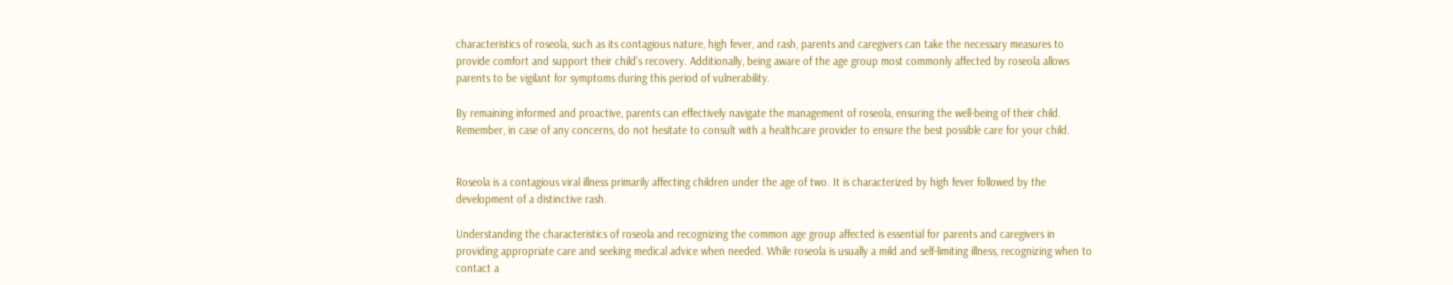characteristics of roseola, such as its contagious nature, high fever, and rash, parents and caregivers can take the necessary measures to provide comfort and support their child’s recovery. Additionally, being aware of the age group most commonly affected by roseola allows parents to be vigilant for symptoms during this period of vulnerability.

By remaining informed and proactive, parents can effectively navigate the management of roseola, ensuring the well-being of their child. Remember, in case of any concerns, do not hesitate to consult with a healthcare provider to ensure the best possible care for your child.


Roseola is a contagious viral illness primarily affecting children under the age of two. It is characterized by high fever followed by the development of a distinctive rash.

Understanding the characteristics of roseola and recognizing the common age group affected is essential for parents and caregivers in providing appropriate care and seeking medical advice when needed. While roseola is usually a mild and self-limiting illness, recognizing when to contact a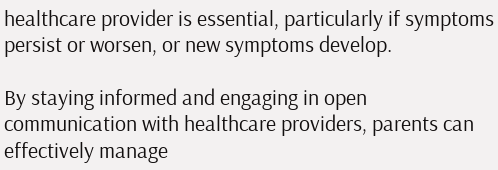healthcare provider is essential, particularly if symptoms persist or worsen, or new symptoms develop.

By staying informed and engaging in open communication with healthcare providers, parents can effectively manage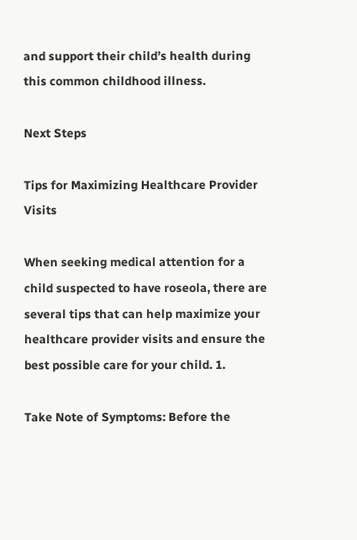and support their child’s health during this common childhood illness.

Next Steps

Tips for Maximizing Healthcare Provider Visits

When seeking medical attention for a child suspected to have roseola, there are several tips that can help maximize your healthcare provider visits and ensure the best possible care for your child. 1.

Take Note of Symptoms: Before the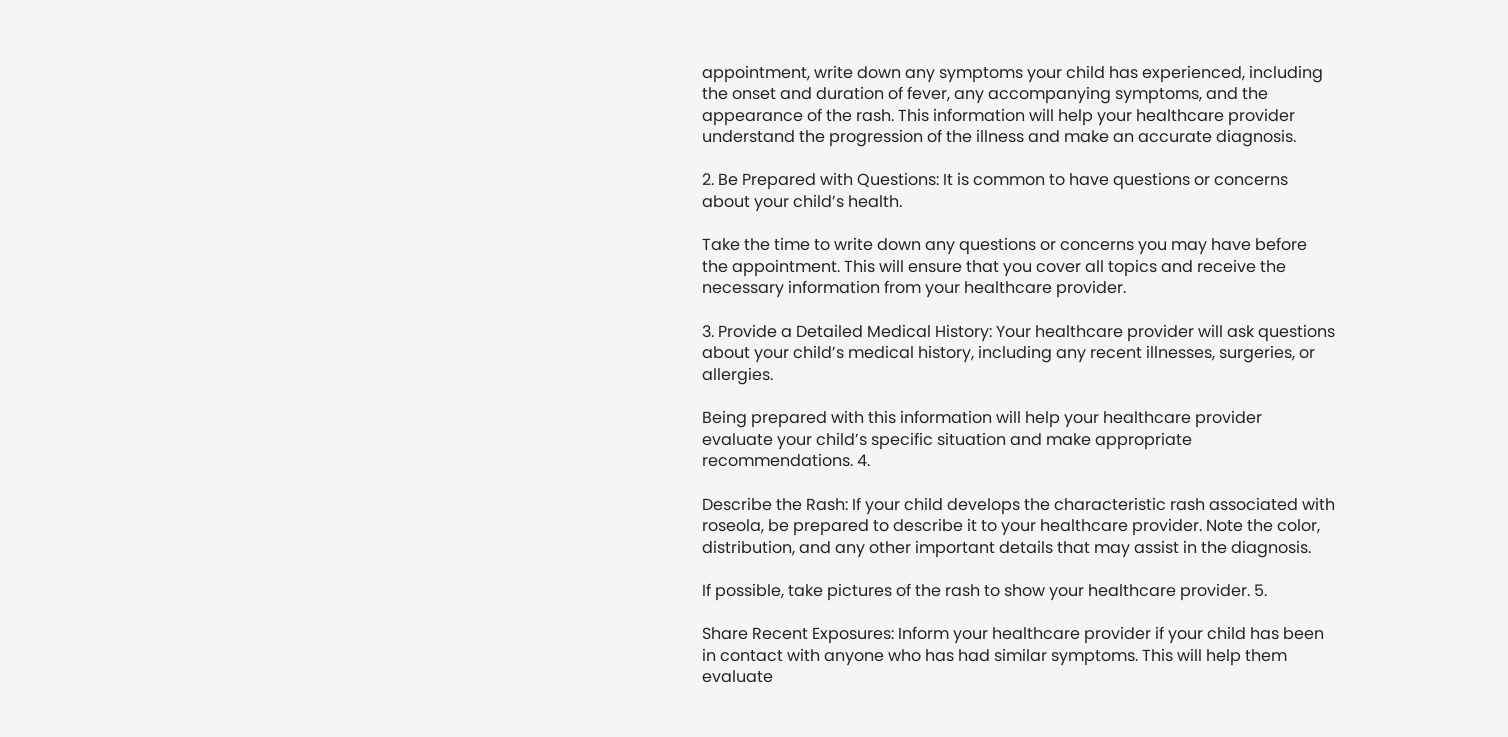appointment, write down any symptoms your child has experienced, including the onset and duration of fever, any accompanying symptoms, and the appearance of the rash. This information will help your healthcare provider understand the progression of the illness and make an accurate diagnosis.

2. Be Prepared with Questions: It is common to have questions or concerns about your child’s health.

Take the time to write down any questions or concerns you may have before the appointment. This will ensure that you cover all topics and receive the necessary information from your healthcare provider.

3. Provide a Detailed Medical History: Your healthcare provider will ask questions about your child’s medical history, including any recent illnesses, surgeries, or allergies.

Being prepared with this information will help your healthcare provider evaluate your child’s specific situation and make appropriate recommendations. 4.

Describe the Rash: If your child develops the characteristic rash associated with roseola, be prepared to describe it to your healthcare provider. Note the color, distribution, and any other important details that may assist in the diagnosis.

If possible, take pictures of the rash to show your healthcare provider. 5.

Share Recent Exposures: Inform your healthcare provider if your child has been in contact with anyone who has had similar symptoms. This will help them evaluate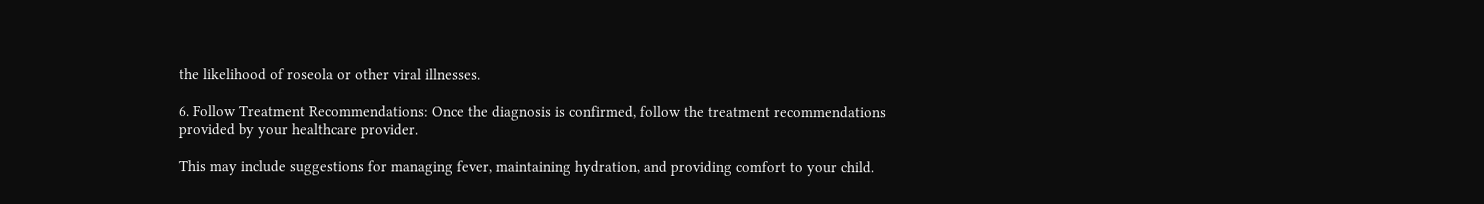the likelihood of roseola or other viral illnesses.

6. Follow Treatment Recommendations: Once the diagnosis is confirmed, follow the treatment recommendations provided by your healthcare provider.

This may include suggestions for managing fever, maintaining hydration, and providing comfort to your child.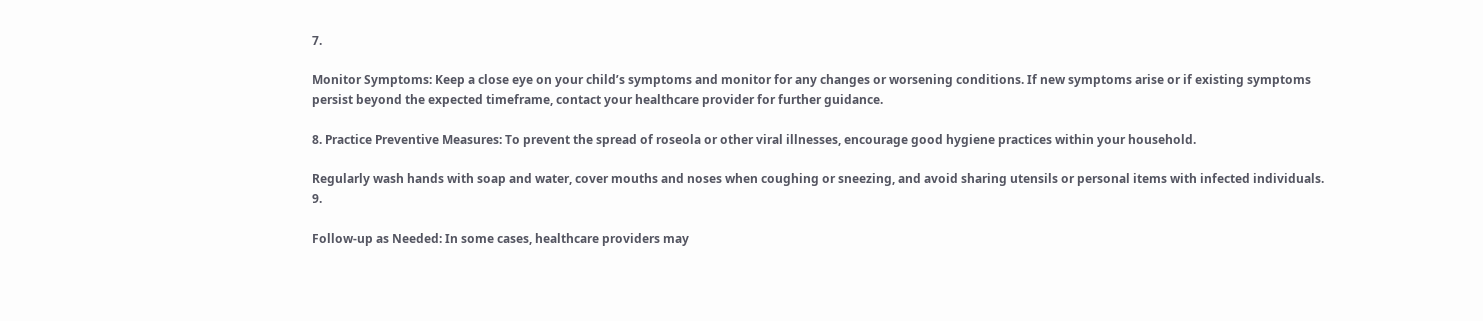7.

Monitor Symptoms: Keep a close eye on your child’s symptoms and monitor for any changes or worsening conditions. If new symptoms arise or if existing symptoms persist beyond the expected timeframe, contact your healthcare provider for further guidance.

8. Practice Preventive Measures: To prevent the spread of roseola or other viral illnesses, encourage good hygiene practices within your household.

Regularly wash hands with soap and water, cover mouths and noses when coughing or sneezing, and avoid sharing utensils or personal items with infected individuals. 9.

Follow-up as Needed: In some cases, healthcare providers may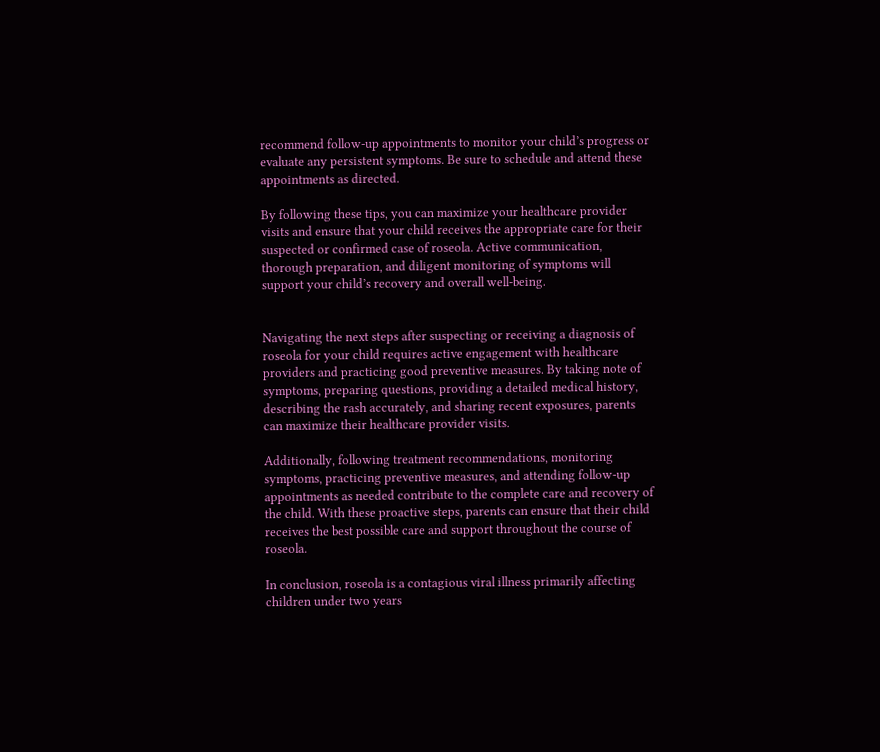recommend follow-up appointments to monitor your child’s progress or evaluate any persistent symptoms. Be sure to schedule and attend these appointments as directed.

By following these tips, you can maximize your healthcare provider visits and ensure that your child receives the appropriate care for their suspected or confirmed case of roseola. Active communication, thorough preparation, and diligent monitoring of symptoms will support your child’s recovery and overall well-being.


Navigating the next steps after suspecting or receiving a diagnosis of roseola for your child requires active engagement with healthcare providers and practicing good preventive measures. By taking note of symptoms, preparing questions, providing a detailed medical history, describing the rash accurately, and sharing recent exposures, parents can maximize their healthcare provider visits.

Additionally, following treatment recommendations, monitoring symptoms, practicing preventive measures, and attending follow-up appointments as needed contribute to the complete care and recovery of the child. With these proactive steps, parents can ensure that their child receives the best possible care and support throughout the course of roseola.

In conclusion, roseola is a contagious viral illness primarily affecting children under two years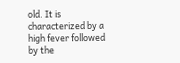old. It is characterized by a high fever followed by the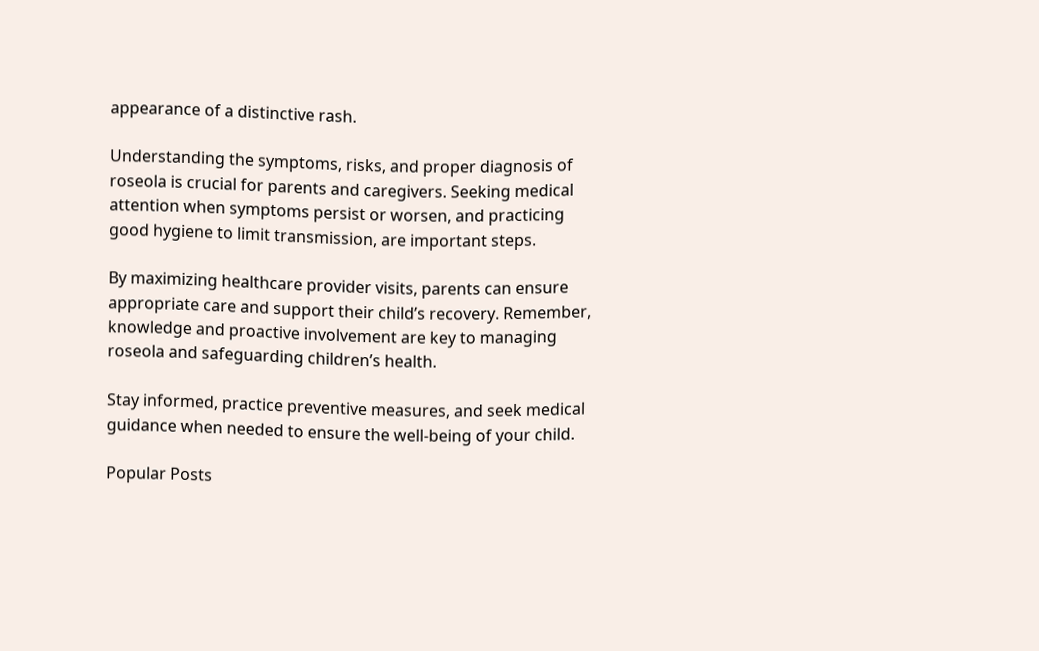appearance of a distinctive rash.

Understanding the symptoms, risks, and proper diagnosis of roseola is crucial for parents and caregivers. Seeking medical attention when symptoms persist or worsen, and practicing good hygiene to limit transmission, are important steps.

By maximizing healthcare provider visits, parents can ensure appropriate care and support their child’s recovery. Remember, knowledge and proactive involvement are key to managing roseola and safeguarding children’s health.

Stay informed, practice preventive measures, and seek medical guidance when needed to ensure the well-being of your child.

Popular Posts